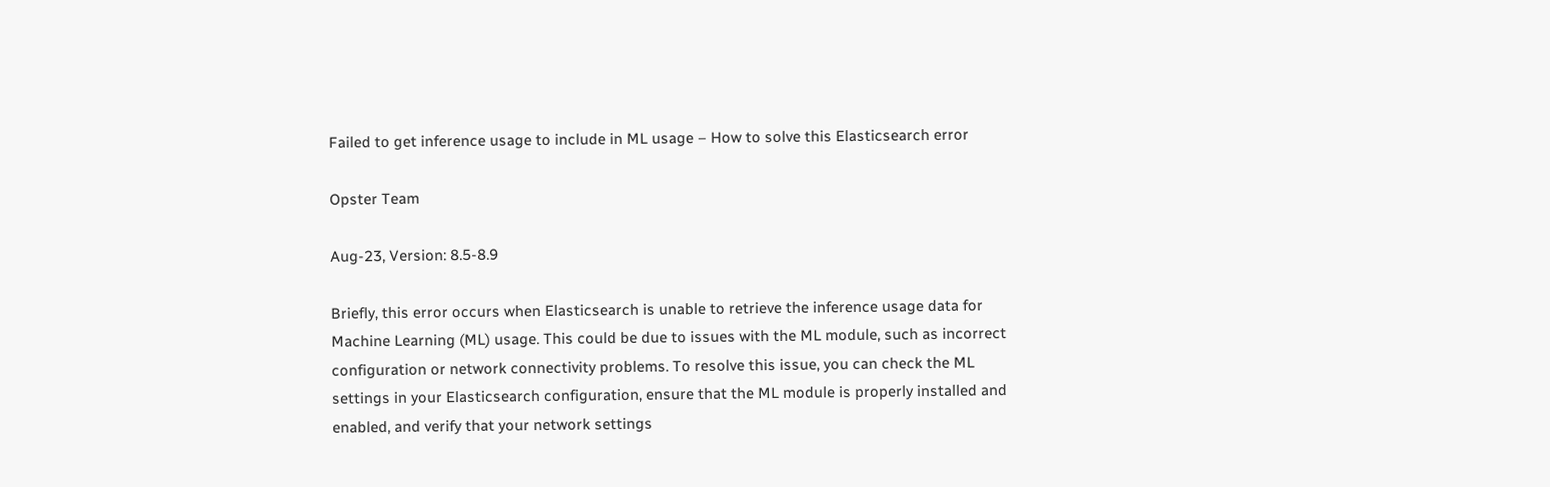Failed to get inference usage to include in ML usage – How to solve this Elasticsearch error

Opster Team

Aug-23, Version: 8.5-8.9

Briefly, this error occurs when Elasticsearch is unable to retrieve the inference usage data for Machine Learning (ML) usage. This could be due to issues with the ML module, such as incorrect configuration or network connectivity problems. To resolve this issue, you can check the ML settings in your Elasticsearch configuration, ensure that the ML module is properly installed and enabled, and verify that your network settings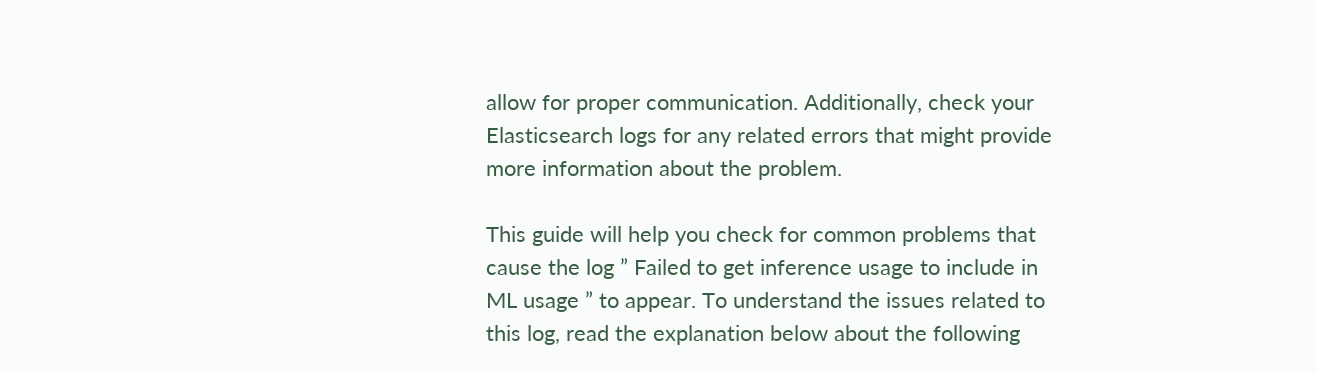allow for proper communication. Additionally, check your Elasticsearch logs for any related errors that might provide more information about the problem.

This guide will help you check for common problems that cause the log ” Failed to get inference usage to include in ML usage ” to appear. To understand the issues related to this log, read the explanation below about the following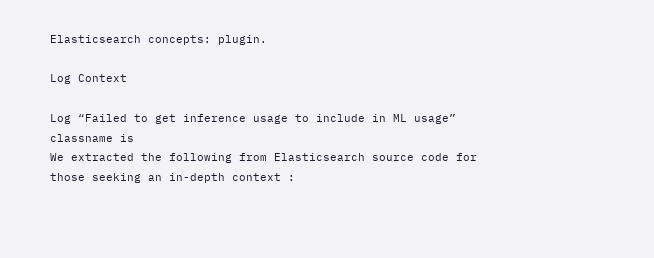Elasticsearch concepts: plugin.

Log Context

Log “Failed to get inference usage to include in ML usage” classname is
We extracted the following from Elasticsearch source code for those seeking an in-depth context :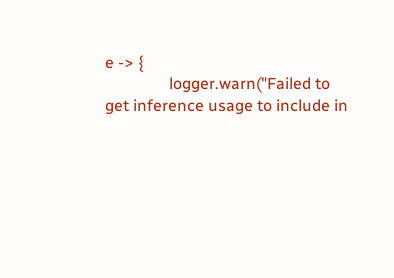e -> {
                logger.warn("Failed to get inference usage to include in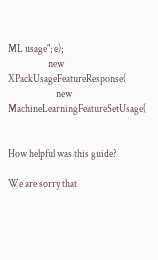ML usage"; e);
                    new XPackUsageFeatureResponse(
                        new MachineLearningFeatureSetUsage(


How helpful was this guide?

We are sorry that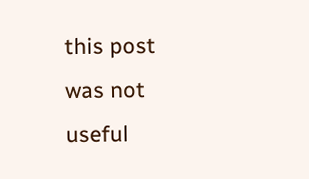this post was not useful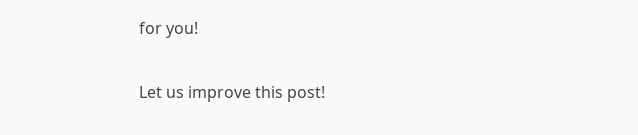for you!

Let us improve this post!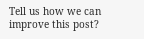Tell us how we can improve this post?